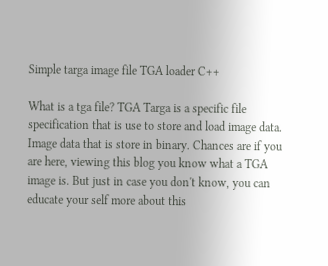Simple targa image file TGA loader C++

What is a tga file? TGA Targa is a specific file specification that is use to store and load image data. Image data that is store in binary. Chances are if you are here, viewing this blog you know what a TGA image is. But just in case you don't know, you can educate your self more about this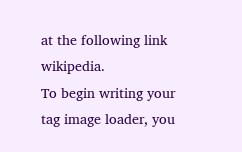at the following link wikipedia.
To begin writing your tag image loader, you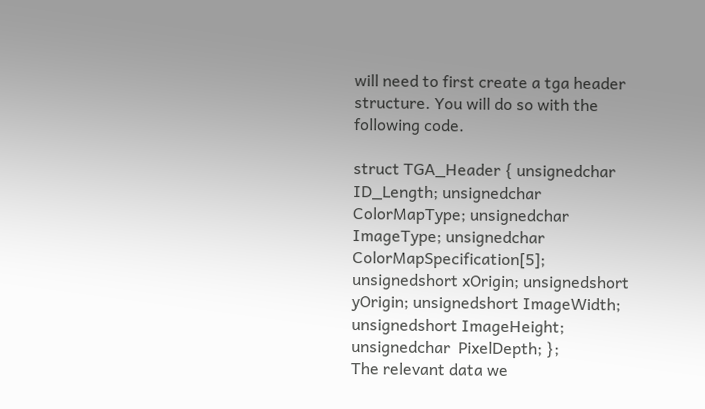will need to first create a tga header structure. You will do so with the following code.

struct TGA_Header { unsignedchar  ID_Length; unsignedchar  ColorMapType; unsignedchar  ImageType; unsignedchar  ColorMapSpecification[5]; unsignedshort xOrigin; unsignedshort yOrigin; unsignedshort ImageWidth; unsignedshort ImageHeight; unsignedchar  PixelDepth; };
The relevant data we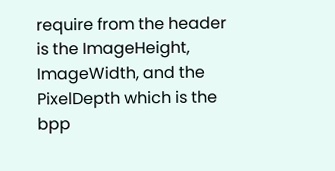require from the header is the ImageHeight, ImageWidth, and the PixelDepth which is the bpp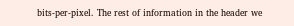bits-per-pixel. The rest of information in the header we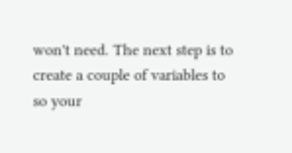won't need. The next step is to create a couple of variables to so your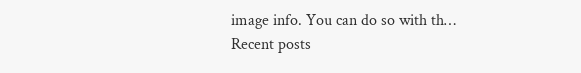image info. You can do so with th…
Recent posts